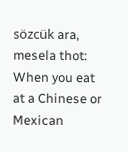sözcük ara, mesela thot:
When you eat at a Chinese or Mexican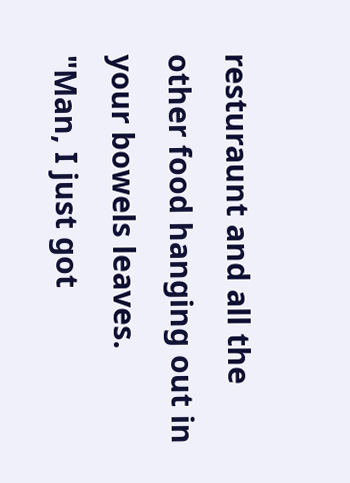resturaunt and all the other food hanging out in your bowels leaves.
"Man, I just got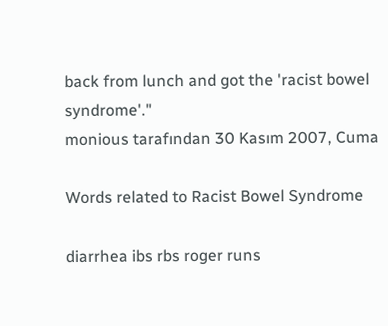back from lunch and got the 'racist bowel syndrome'."
monious tarafından 30 Kasım 2007, Cuma

Words related to Racist Bowel Syndrome

diarrhea ibs rbs roger runs